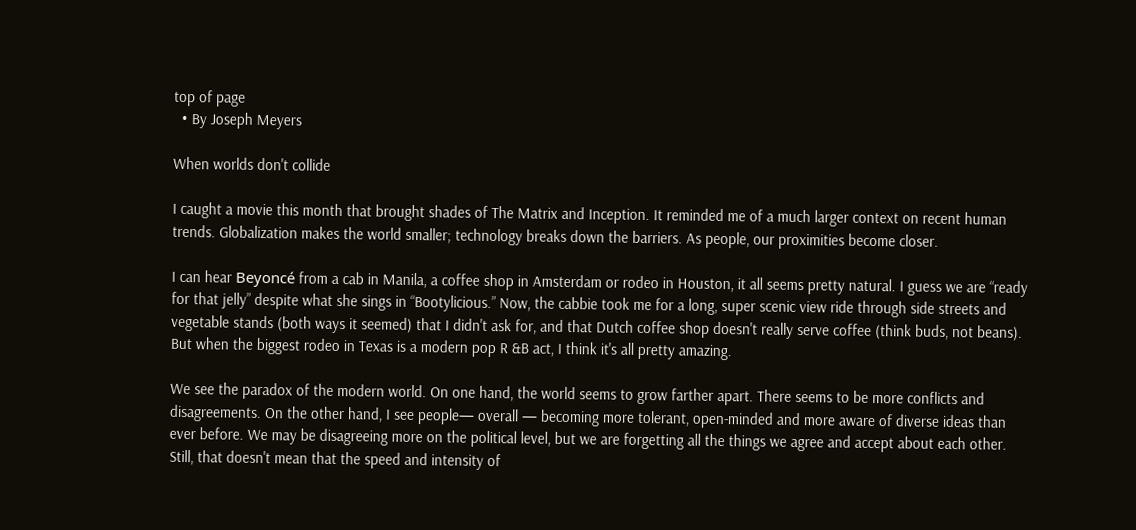top of page
  • By Joseph Meyers

When worlds don't collide

I caught a movie this month that brought shades of The Matrix and Inception. It reminded me of a much larger context on recent human trends. Globalization makes the world smaller; technology breaks down the barriers. As people, our proximities become closer.

I can hear Beyoncé from a cab in Manila, a coffee shop in Amsterdam or rodeo in Houston, it all seems pretty natural. I guess we are “ready for that jelly” despite what she sings in “Bootylicious.” Now, the cabbie took me for a long, super scenic view ride through side streets and vegetable stands (both ways it seemed) that I didn't ask for, and that Dutch coffee shop doesn't really serve coffee (think buds, not beans). But when the biggest rodeo in Texas is a modern pop R &B act, I think it's all pretty amazing.

We see the paradox of the modern world. On one hand, the world seems to grow farther apart. There seems to be more conflicts and disagreements. On the other hand, I see people— overall — becoming more tolerant, open-minded and more aware of diverse ideas than ever before. We may be disagreeing more on the political level, but we are forgetting all the things we agree and accept about each other. Still, that doesn't mean that the speed and intensity of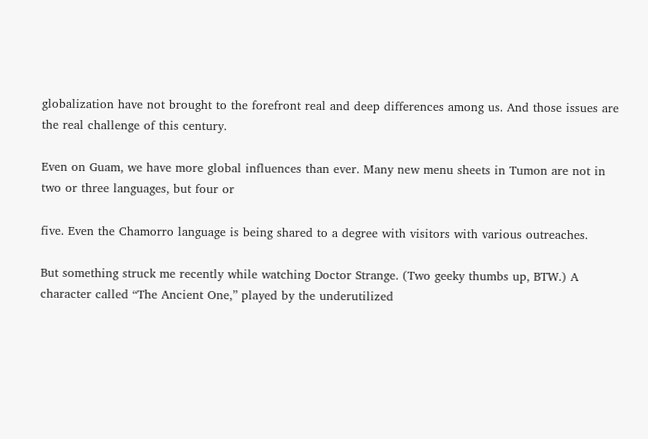globalization have not brought to the forefront real and deep differences among us. And those issues are the real challenge of this century.

Even on Guam, we have more global influences than ever. Many new menu sheets in Tumon are not in two or three languages, but four or

five. Even the Chamorro language is being shared to a degree with visitors with various outreaches.

But something struck me recently while watching Doctor Strange. (Two geeky thumbs up, BTW.) A character called “The Ancient One,” played by the underutilized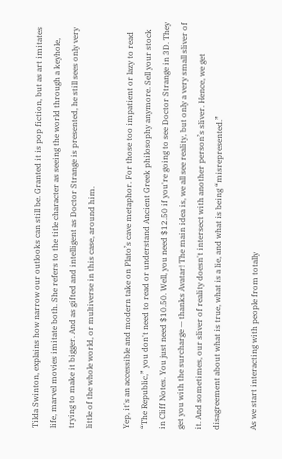Tilda Swinton, explains how narrow our outlooks can still be. Granted it is pop fiction, but as art imitates life, marvel movies imitate both. She refers to the title character as seeing the world through a keyhole, trying to make it bigger. And as gifted and intelligent as Doctor Strange is presented, he still sees only very little of the whole world, or multiverse in this case, around him.

Yep, it's an accessible and modern take on Plato’s cave metaphor. For those too impatient or lazy to read “The Republic,” you don't need to read or understand Ancient Greek philosophy anymore. Sell your stock in Cliff Notes. You just need $10.50. Well, you need $12.50 if you're going to see Doctor Strange in 3D. They get you with the surcharge — thanks Avatar! The main idea is, we all see reality, but only a very small sliver of it. And sometimes, our sliver of reality doesn't intersect with another person’s sliver. Hence, we get disagreement about what is true, what is a lie, and what is being “misrepresented.”

As we start interacting with people from totally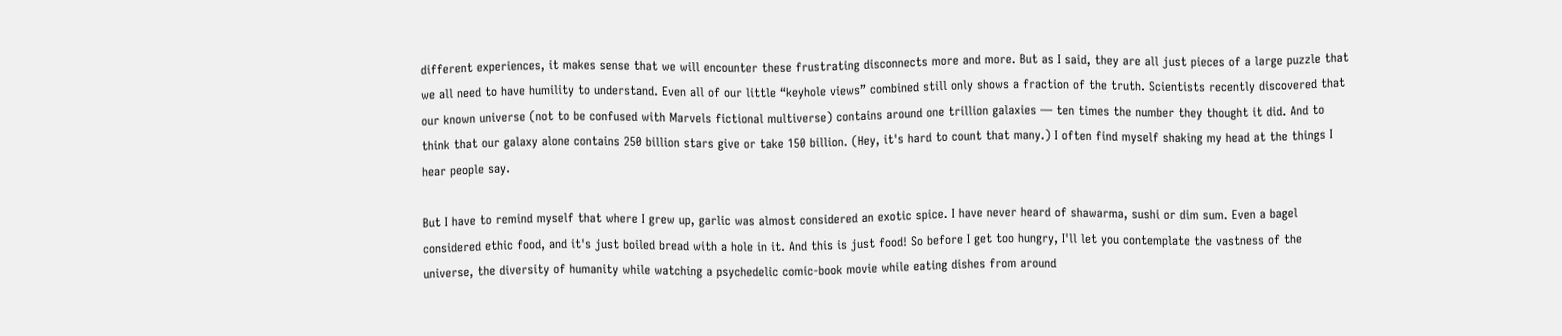different experiences, it makes sense that we will encounter these frustrating disconnects more and more. But as I said, they are all just pieces of a large puzzle that we all need to have humility to understand. Even all of our little “keyhole views” combined still only shows a fraction of the truth. Scientists recently discovered that our known universe (not to be confused with Marvels fictional multiverse) contains around one trillion galaxies — ten times the number they thought it did. And to think that our galaxy alone contains 250 billion stars give or take 150 billion. (Hey, it's hard to count that many.) I often find myself shaking my head at the things I hear people say.

But I have to remind myself that where I grew up, garlic was almost considered an exotic spice. I have never heard of shawarma, sushi or dim sum. Even a bagel considered ethic food, and it's just boiled bread with a hole in it. And this is just food! So before I get too hungry, I'll let you contemplate the vastness of the universe, the diversity of humanity while watching a psychedelic comic-book movie while eating dishes from around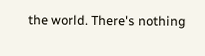the world. There's nothing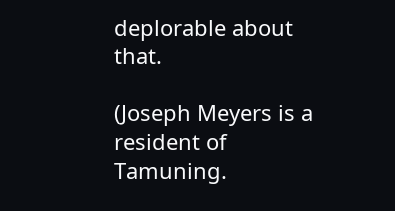deplorable about that.

(Joseph Meyers is a resident of Tamuning.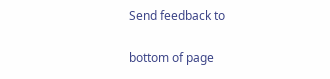Send feedback to

bottom of page